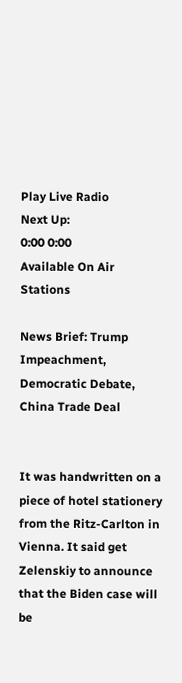Play Live Radio
Next Up:
0:00 0:00
Available On Air Stations

News Brief: Trump Impeachment, Democratic Debate, China Trade Deal


It was handwritten on a piece of hotel stationery from the Ritz-Carlton in Vienna. It said get Zelenskiy to announce that the Biden case will be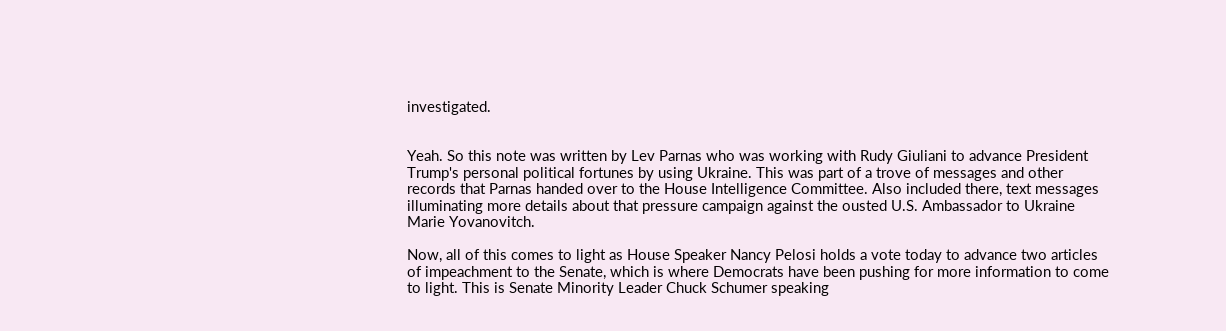investigated.


Yeah. So this note was written by Lev Parnas who was working with Rudy Giuliani to advance President Trump's personal political fortunes by using Ukraine. This was part of a trove of messages and other records that Parnas handed over to the House Intelligence Committee. Also included there, text messages illuminating more details about that pressure campaign against the ousted U.S. Ambassador to Ukraine Marie Yovanovitch.

Now, all of this comes to light as House Speaker Nancy Pelosi holds a vote today to advance two articles of impeachment to the Senate, which is where Democrats have been pushing for more information to come to light. This is Senate Minority Leader Chuck Schumer speaking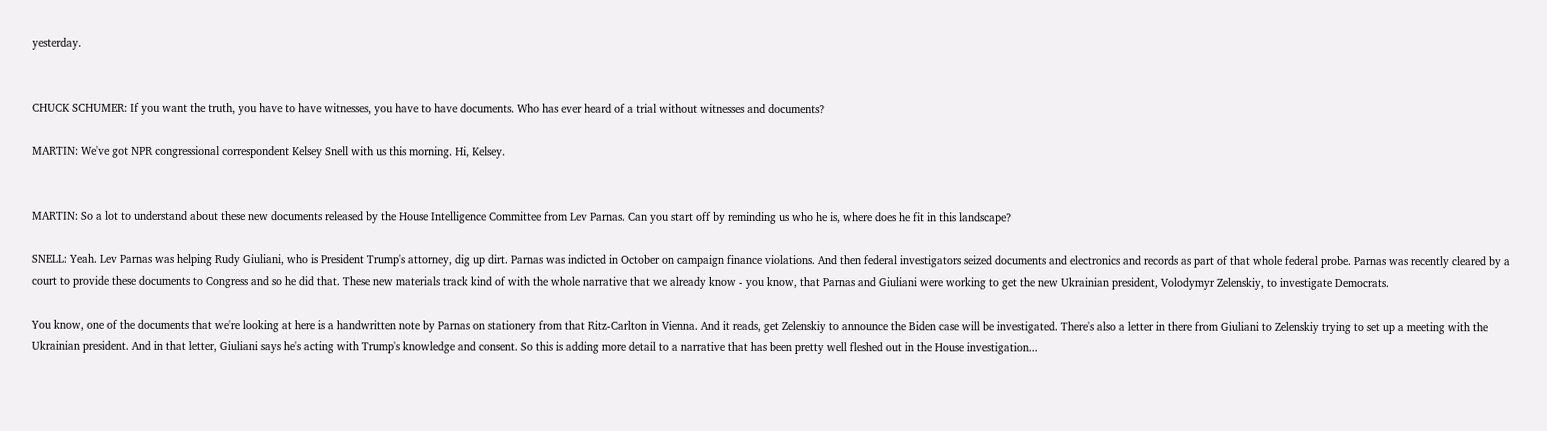yesterday.


CHUCK SCHUMER: If you want the truth, you have to have witnesses, you have to have documents. Who has ever heard of a trial without witnesses and documents?

MARTIN: We've got NPR congressional correspondent Kelsey Snell with us this morning. Hi, Kelsey.


MARTIN: So a lot to understand about these new documents released by the House Intelligence Committee from Lev Parnas. Can you start off by reminding us who he is, where does he fit in this landscape?

SNELL: Yeah. Lev Parnas was helping Rudy Giuliani, who is President Trump's attorney, dig up dirt. Parnas was indicted in October on campaign finance violations. And then federal investigators seized documents and electronics and records as part of that whole federal probe. Parnas was recently cleared by a court to provide these documents to Congress and so he did that. These new materials track kind of with the whole narrative that we already know - you know, that Parnas and Giuliani were working to get the new Ukrainian president, Volodymyr Zelenskiy, to investigate Democrats.

You know, one of the documents that we're looking at here is a handwritten note by Parnas on stationery from that Ritz-Carlton in Vienna. And it reads, get Zelenskiy to announce the Biden case will be investigated. There's also a letter in there from Giuliani to Zelenskiy trying to set up a meeting with the Ukrainian president. And in that letter, Giuliani says he's acting with Trump's knowledge and consent. So this is adding more detail to a narrative that has been pretty well fleshed out in the House investigation...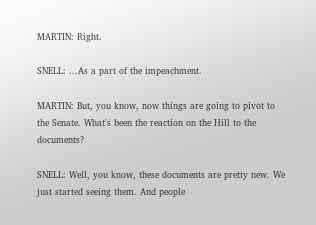MARTIN: Right.

SNELL: ...As a part of the impeachment.

MARTIN: But, you know, now things are going to pivot to the Senate. What's been the reaction on the Hill to the documents?

SNELL: Well, you know, these documents are pretty new. We just started seeing them. And people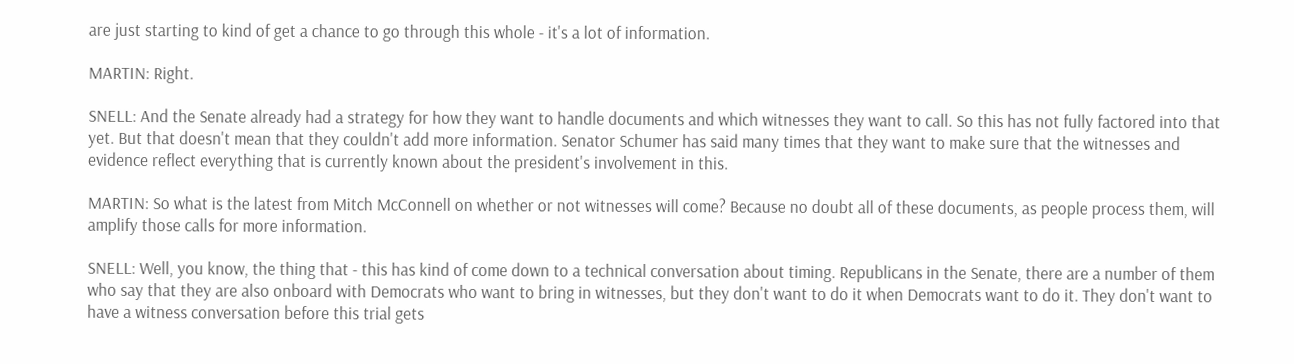are just starting to kind of get a chance to go through this whole - it's a lot of information.

MARTIN: Right.

SNELL: And the Senate already had a strategy for how they want to handle documents and which witnesses they want to call. So this has not fully factored into that yet. But that doesn't mean that they couldn't add more information. Senator Schumer has said many times that they want to make sure that the witnesses and evidence reflect everything that is currently known about the president's involvement in this.

MARTIN: So what is the latest from Mitch McConnell on whether or not witnesses will come? Because no doubt all of these documents, as people process them, will amplify those calls for more information.

SNELL: Well, you know, the thing that - this has kind of come down to a technical conversation about timing. Republicans in the Senate, there are a number of them who say that they are also onboard with Democrats who want to bring in witnesses, but they don't want to do it when Democrats want to do it. They don't want to have a witness conversation before this trial gets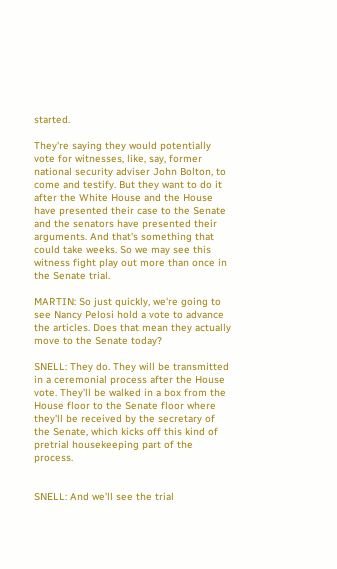started.

They're saying they would potentially vote for witnesses, like, say, former national security adviser John Bolton, to come and testify. But they want to do it after the White House and the House have presented their case to the Senate and the senators have presented their arguments. And that's something that could take weeks. So we may see this witness fight play out more than once in the Senate trial.

MARTIN: So just quickly, we're going to see Nancy Pelosi hold a vote to advance the articles. Does that mean they actually move to the Senate today?

SNELL: They do. They will be transmitted in a ceremonial process after the House vote. They'll be walked in a box from the House floor to the Senate floor where they'll be received by the secretary of the Senate, which kicks off this kind of pretrial housekeeping part of the process.


SNELL: And we'll see the trial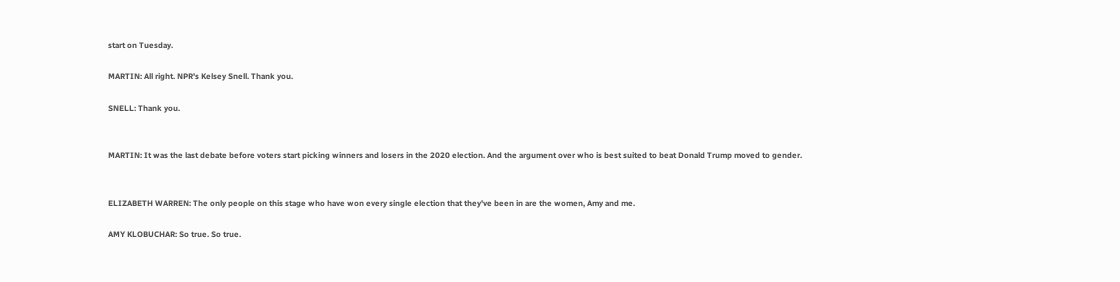start on Tuesday.

MARTIN: All right. NPR's Kelsey Snell. Thank you.

SNELL: Thank you.


MARTIN: It was the last debate before voters start picking winners and losers in the 2020 election. And the argument over who is best suited to beat Donald Trump moved to gender.


ELIZABETH WARREN: The only people on this stage who have won every single election that they've been in are the women, Amy and me.

AMY KLOBUCHAR: So true. So true.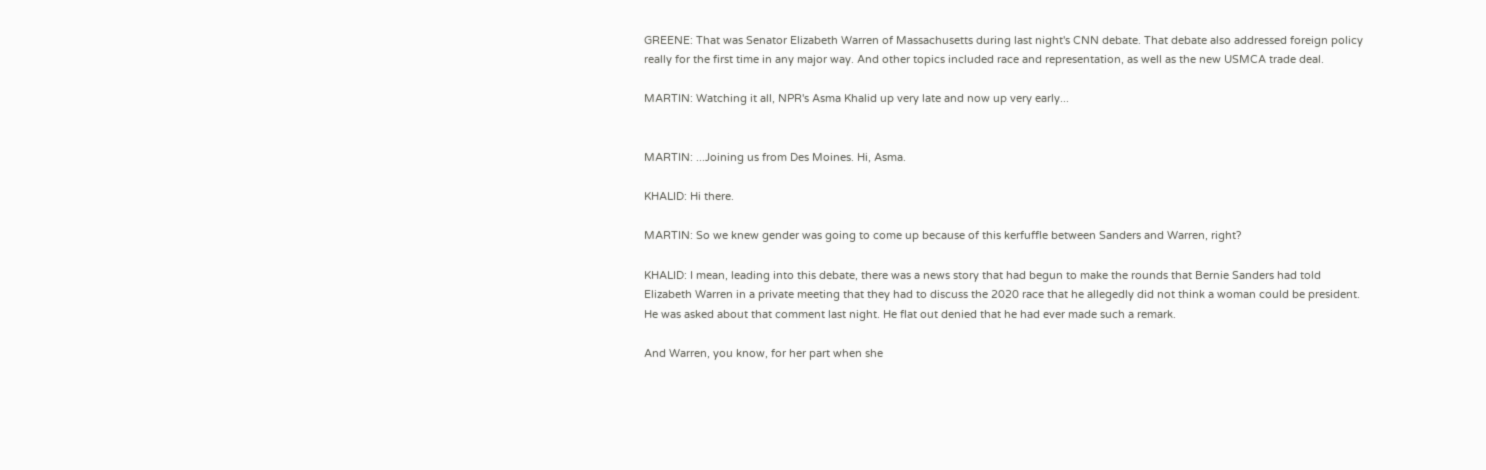GREENE: That was Senator Elizabeth Warren of Massachusetts during last night's CNN debate. That debate also addressed foreign policy really for the first time in any major way. And other topics included race and representation, as well as the new USMCA trade deal.

MARTIN: Watching it all, NPR's Asma Khalid up very late and now up very early...


MARTIN: ...Joining us from Des Moines. Hi, Asma.

KHALID: Hi there.

MARTIN: So we knew gender was going to come up because of this kerfuffle between Sanders and Warren, right?

KHALID: I mean, leading into this debate, there was a news story that had begun to make the rounds that Bernie Sanders had told Elizabeth Warren in a private meeting that they had to discuss the 2020 race that he allegedly did not think a woman could be president. He was asked about that comment last night. He flat out denied that he had ever made such a remark.

And Warren, you know, for her part when she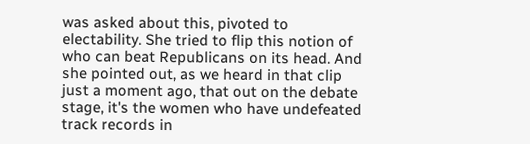was asked about this, pivoted to electability. She tried to flip this notion of who can beat Republicans on its head. And she pointed out, as we heard in that clip just a moment ago, that out on the debate stage, it's the women who have undefeated track records in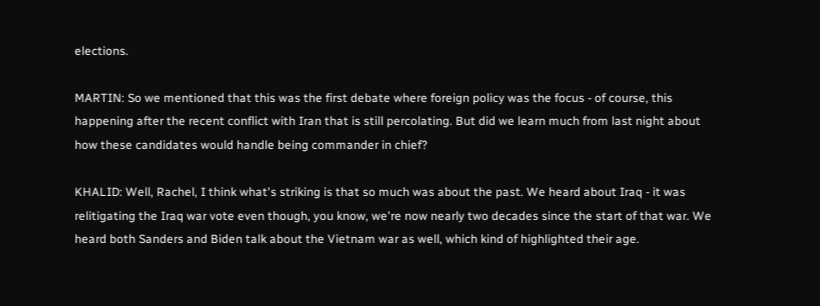elections.

MARTIN: So we mentioned that this was the first debate where foreign policy was the focus - of course, this happening after the recent conflict with Iran that is still percolating. But did we learn much from last night about how these candidates would handle being commander in chief?

KHALID: Well, Rachel, I think what's striking is that so much was about the past. We heard about Iraq - it was relitigating the Iraq war vote even though, you know, we're now nearly two decades since the start of that war. We heard both Sanders and Biden talk about the Vietnam war as well, which kind of highlighted their age.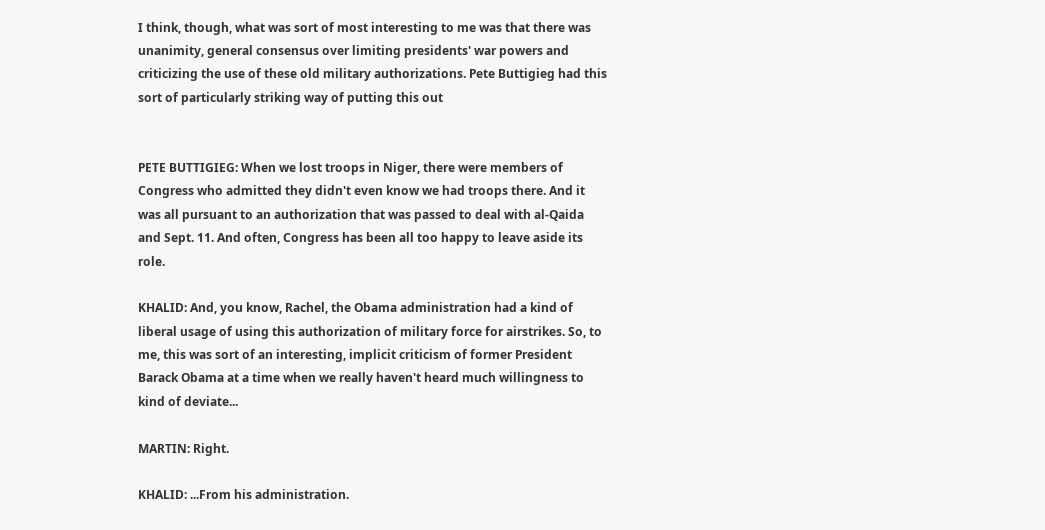I think, though, what was sort of most interesting to me was that there was unanimity, general consensus over limiting presidents' war powers and criticizing the use of these old military authorizations. Pete Buttigieg had this sort of particularly striking way of putting this out


PETE BUTTIGIEG: When we lost troops in Niger, there were members of Congress who admitted they didn't even know we had troops there. And it was all pursuant to an authorization that was passed to deal with al-Qaida and Sept. 11. And often, Congress has been all too happy to leave aside its role.

KHALID: And, you know, Rachel, the Obama administration had a kind of liberal usage of using this authorization of military force for airstrikes. So, to me, this was sort of an interesting, implicit criticism of former President Barack Obama at a time when we really haven't heard much willingness to kind of deviate...

MARTIN: Right.

KHALID: ...From his administration.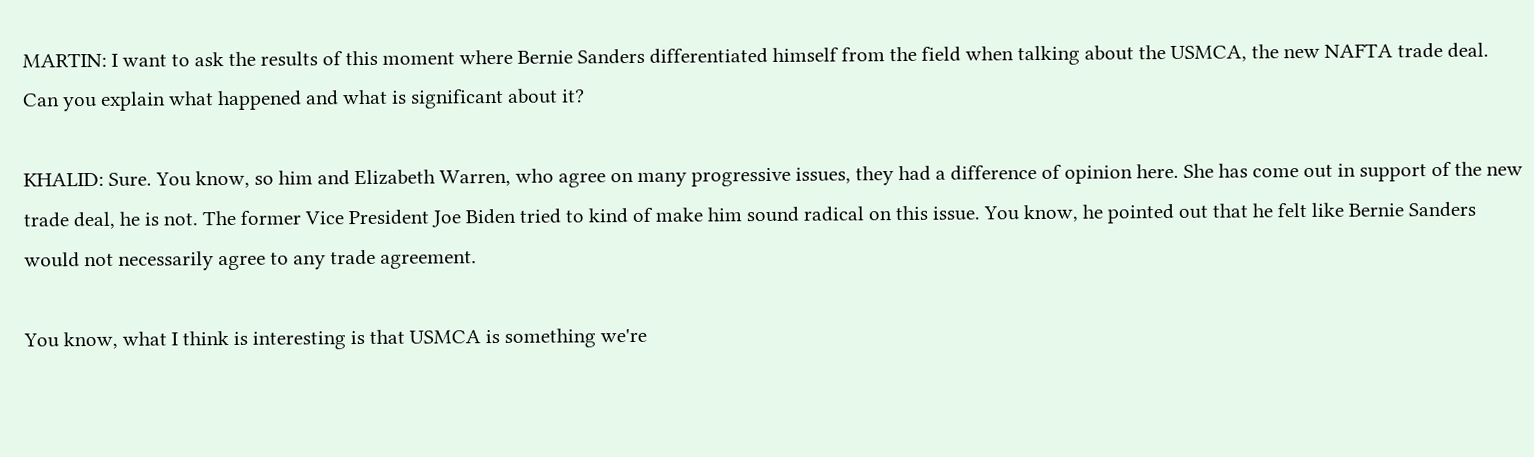MARTIN: I want to ask the results of this moment where Bernie Sanders differentiated himself from the field when talking about the USMCA, the new NAFTA trade deal. Can you explain what happened and what is significant about it?

KHALID: Sure. You know, so him and Elizabeth Warren, who agree on many progressive issues, they had a difference of opinion here. She has come out in support of the new trade deal, he is not. The former Vice President Joe Biden tried to kind of make him sound radical on this issue. You know, he pointed out that he felt like Bernie Sanders would not necessarily agree to any trade agreement.

You know, what I think is interesting is that USMCA is something we're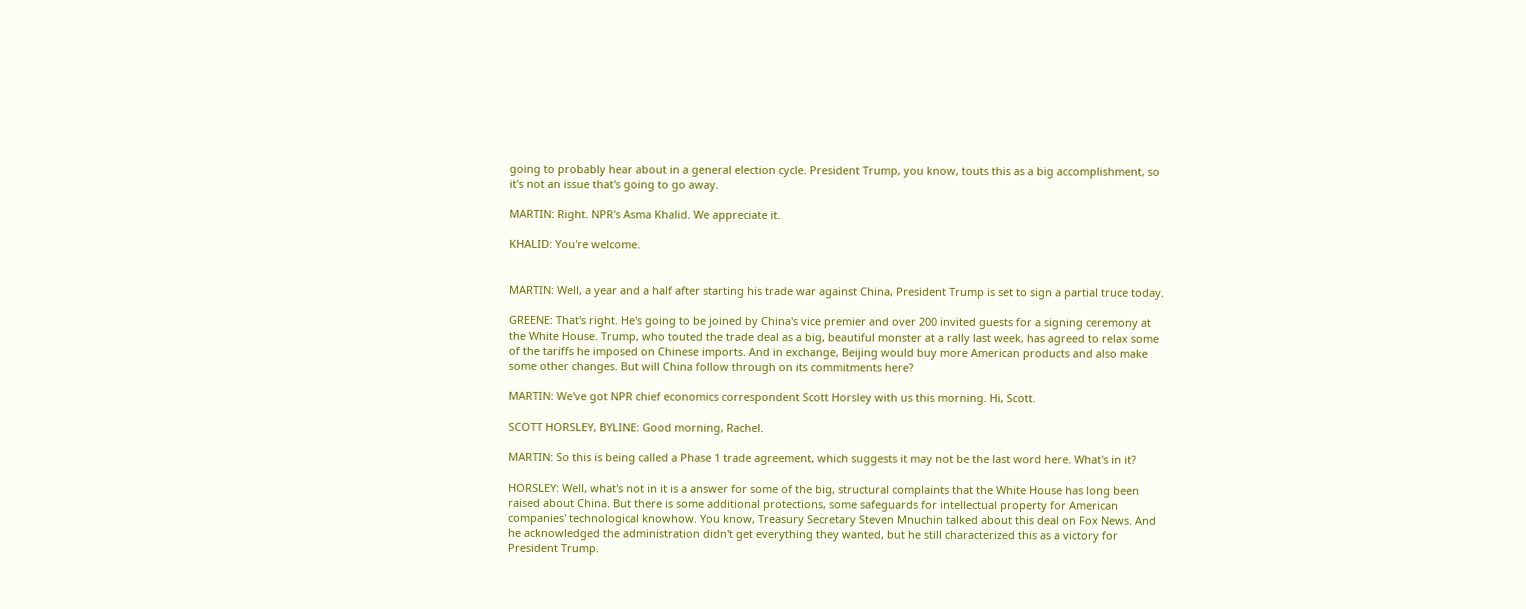going to probably hear about in a general election cycle. President Trump, you know, touts this as a big accomplishment, so it's not an issue that's going to go away.

MARTIN: Right. NPR's Asma Khalid. We appreciate it.

KHALID: You're welcome.


MARTIN: Well, a year and a half after starting his trade war against China, President Trump is set to sign a partial truce today.

GREENE: That's right. He's going to be joined by China's vice premier and over 200 invited guests for a signing ceremony at the White House. Trump, who touted the trade deal as a big, beautiful monster at a rally last week, has agreed to relax some of the tariffs he imposed on Chinese imports. And in exchange, Beijing would buy more American products and also make some other changes. But will China follow through on its commitments here?

MARTIN: We've got NPR chief economics correspondent Scott Horsley with us this morning. Hi, Scott.

SCOTT HORSLEY, BYLINE: Good morning, Rachel.

MARTIN: So this is being called a Phase 1 trade agreement, which suggests it may not be the last word here. What's in it?

HORSLEY: Well, what's not in it is a answer for some of the big, structural complaints that the White House has long been raised about China. But there is some additional protections, some safeguards for intellectual property for American companies' technological knowhow. You know, Treasury Secretary Steven Mnuchin talked about this deal on Fox News. And he acknowledged the administration didn't get everything they wanted, but he still characterized this as a victory for President Trump.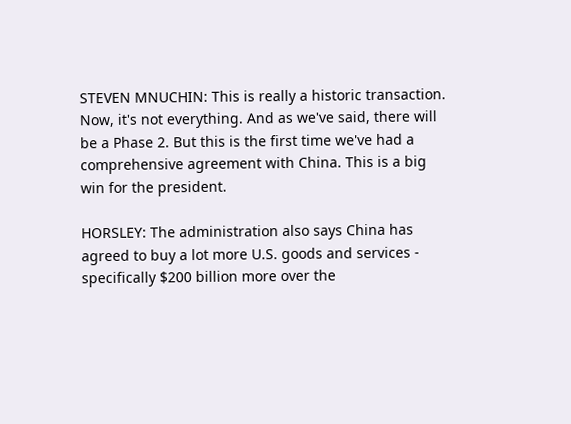STEVEN MNUCHIN: This is really a historic transaction. Now, it's not everything. And as we've said, there will be a Phase 2. But this is the first time we've had a comprehensive agreement with China. This is a big win for the president.

HORSLEY: The administration also says China has agreed to buy a lot more U.S. goods and services - specifically $200 billion more over the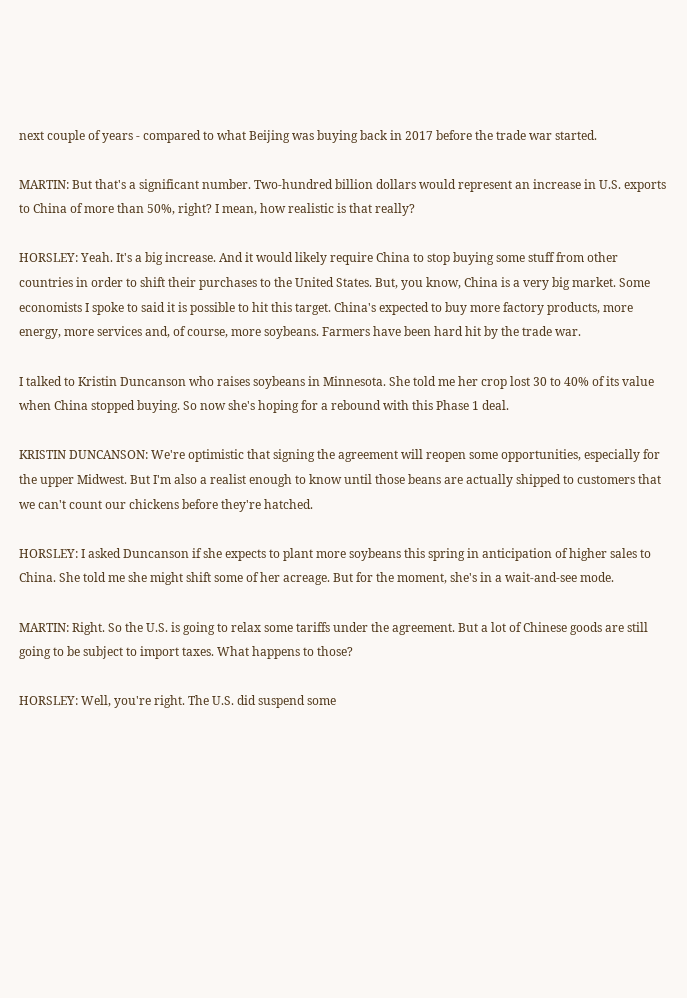next couple of years - compared to what Beijing was buying back in 2017 before the trade war started.

MARTIN: But that's a significant number. Two-hundred billion dollars would represent an increase in U.S. exports to China of more than 50%, right? I mean, how realistic is that really?

HORSLEY: Yeah. It's a big increase. And it would likely require China to stop buying some stuff from other countries in order to shift their purchases to the United States. But, you know, China is a very big market. Some economists I spoke to said it is possible to hit this target. China's expected to buy more factory products, more energy, more services and, of course, more soybeans. Farmers have been hard hit by the trade war.

I talked to Kristin Duncanson who raises soybeans in Minnesota. She told me her crop lost 30 to 40% of its value when China stopped buying. So now she's hoping for a rebound with this Phase 1 deal.

KRISTIN DUNCANSON: We're optimistic that signing the agreement will reopen some opportunities, especially for the upper Midwest. But I'm also a realist enough to know until those beans are actually shipped to customers that we can't count our chickens before they're hatched.

HORSLEY: I asked Duncanson if she expects to plant more soybeans this spring in anticipation of higher sales to China. She told me she might shift some of her acreage. But for the moment, she's in a wait-and-see mode.

MARTIN: Right. So the U.S. is going to relax some tariffs under the agreement. But a lot of Chinese goods are still going to be subject to import taxes. What happens to those?

HORSLEY: Well, you're right. The U.S. did suspend some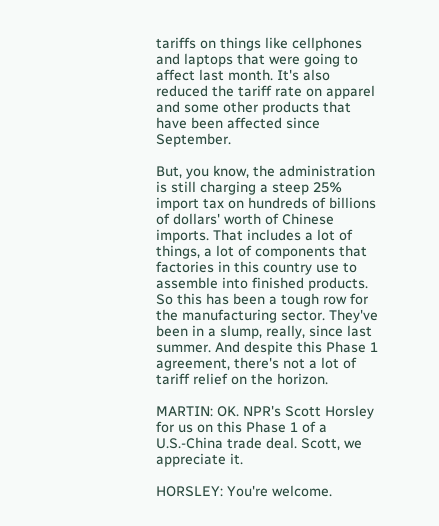tariffs on things like cellphones and laptops that were going to affect last month. It's also reduced the tariff rate on apparel and some other products that have been affected since September.

But, you know, the administration is still charging a steep 25% import tax on hundreds of billions of dollars' worth of Chinese imports. That includes a lot of things, a lot of components that factories in this country use to assemble into finished products. So this has been a tough row for the manufacturing sector. They've been in a slump, really, since last summer. And despite this Phase 1 agreement, there's not a lot of tariff relief on the horizon.

MARTIN: OK. NPR's Scott Horsley for us on this Phase 1 of a U.S.-China trade deal. Scott, we appreciate it.

HORSLEY: You're welcome.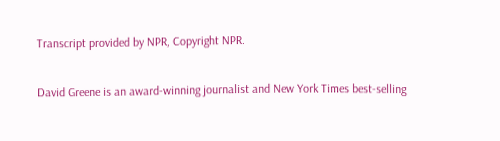Transcript provided by NPR, Copyright NPR.

David Greene is an award-winning journalist and New York Times best-selling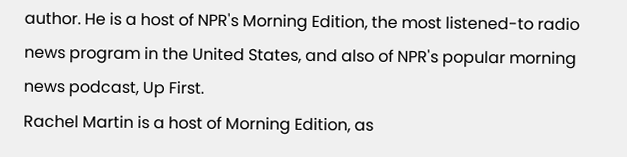author. He is a host of NPR's Morning Edition, the most listened-to radio news program in the United States, and also of NPR's popular morning news podcast, Up First.
Rachel Martin is a host of Morning Edition, as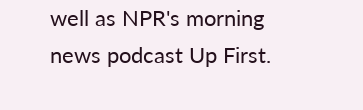well as NPR's morning news podcast Up First.